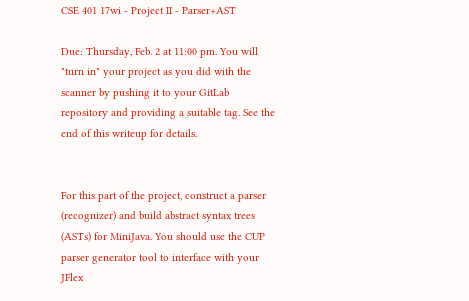CSE 401 17wi - Project II - Parser+AST

Due: Thursday, Feb. 2 at 11:00 pm. You will "turn in" your project as you did with the scanner by pushing it to your GitLab repository and providing a suitable tag. See the end of this writeup for details.


For this part of the project, construct a parser (recognizer) and build abstract syntax trees (ASTs) for MiniJava. You should use the CUP parser generator tool to interface with your JFlex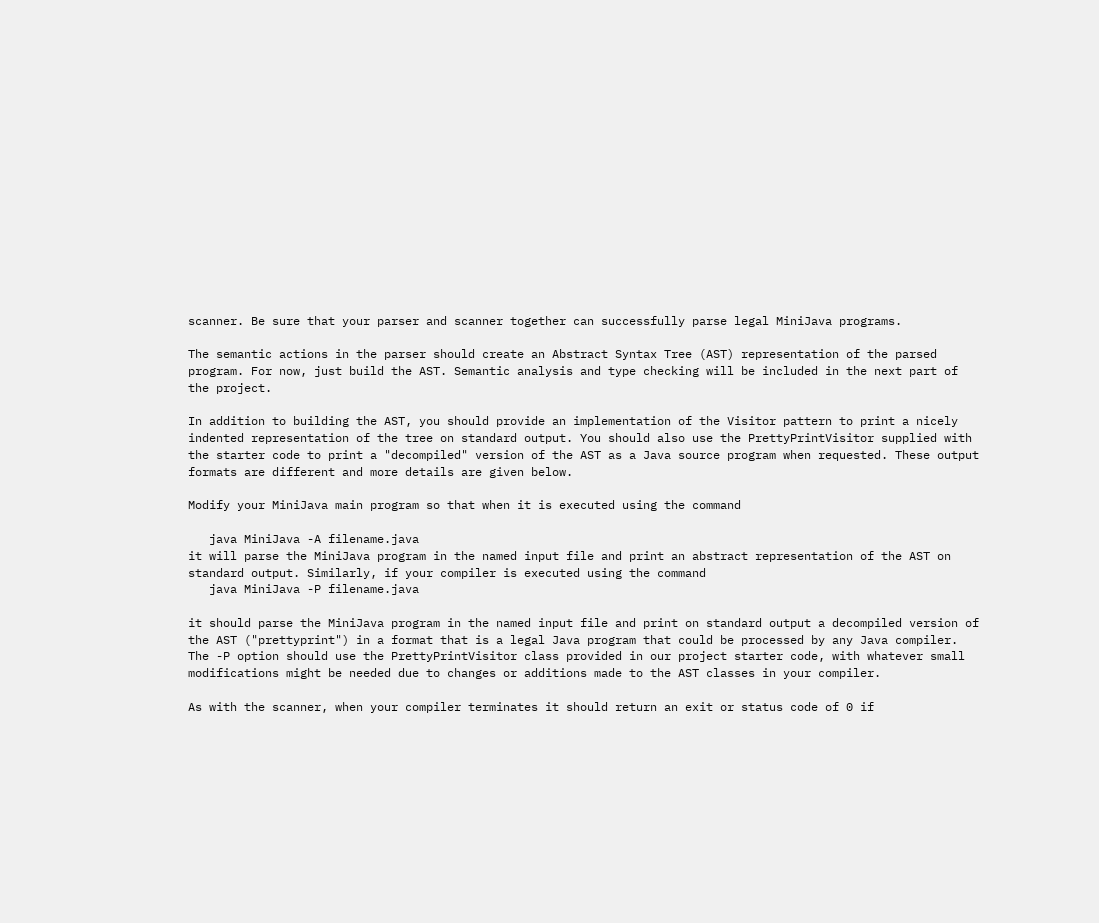scanner. Be sure that your parser and scanner together can successfully parse legal MiniJava programs.

The semantic actions in the parser should create an Abstract Syntax Tree (AST) representation of the parsed program. For now, just build the AST. Semantic analysis and type checking will be included in the next part of the project.

In addition to building the AST, you should provide an implementation of the Visitor pattern to print a nicely indented representation of the tree on standard output. You should also use the PrettyPrintVisitor supplied with the starter code to print a "decompiled" version of the AST as a Java source program when requested. These output formats are different and more details are given below.

Modify your MiniJava main program so that when it is executed using the command

   java MiniJava -A filename.java
it will parse the MiniJava program in the named input file and print an abstract representation of the AST on standard output. Similarly, if your compiler is executed using the command
   java MiniJava -P filename.java

it should parse the MiniJava program in the named input file and print on standard output a decompiled version of the AST ("prettyprint") in a format that is a legal Java program that could be processed by any Java compiler. The -P option should use the PrettyPrintVisitor class provided in our project starter code, with whatever small modifications might be needed due to changes or additions made to the AST classes in your compiler.

As with the scanner, when your compiler terminates it should return an exit or status code of 0 if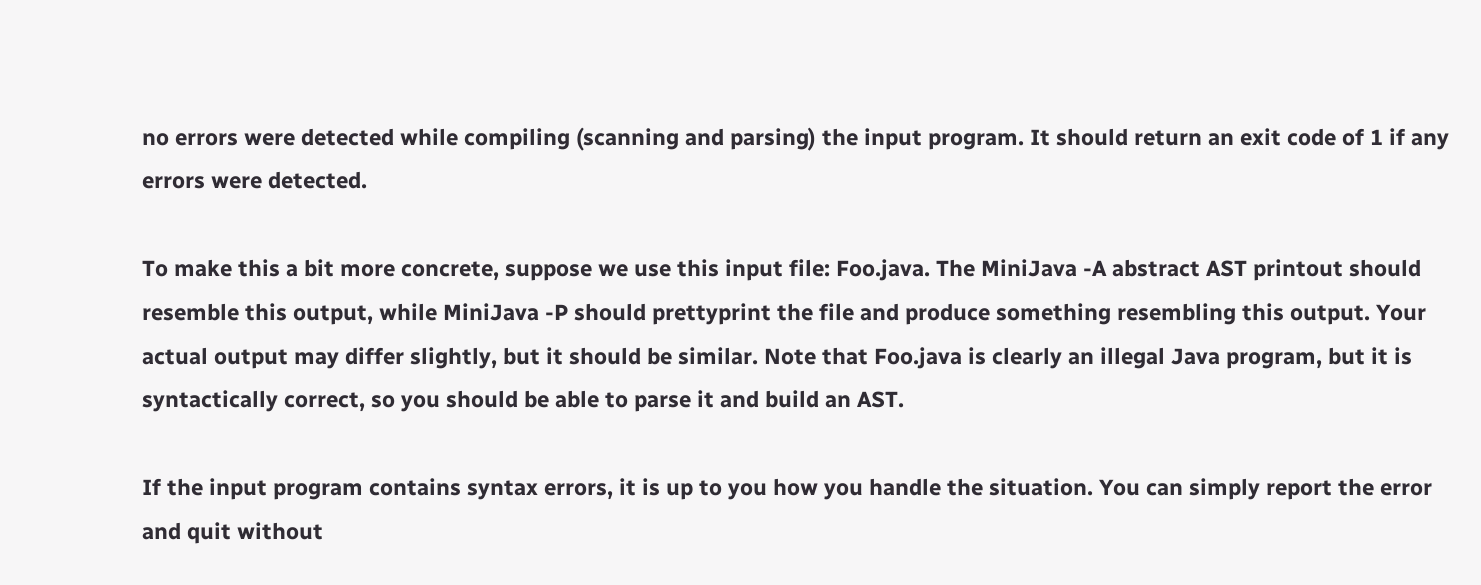no errors were detected while compiling (scanning and parsing) the input program. It should return an exit code of 1 if any errors were detected.

To make this a bit more concrete, suppose we use this input file: Foo.java. The MiniJava -A abstract AST printout should resemble this output, while MiniJava -P should prettyprint the file and produce something resembling this output. Your actual output may differ slightly, but it should be similar. Note that Foo.java is clearly an illegal Java program, but it is syntactically correct, so you should be able to parse it and build an AST.

If the input program contains syntax errors, it is up to you how you handle the situation. You can simply report the error and quit without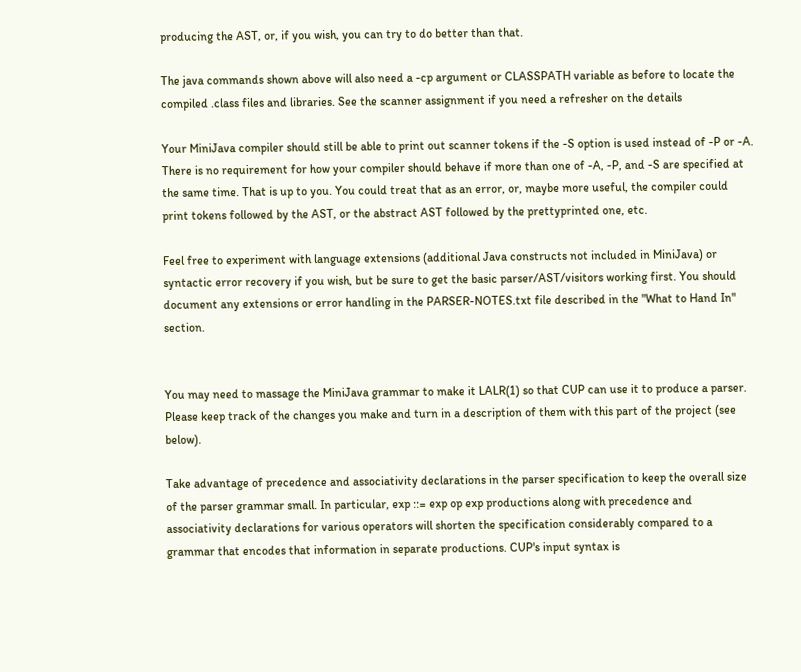producing the AST, or, if you wish, you can try to do better than that.

The java commands shown above will also need a -cp argument or CLASSPATH variable as before to locate the compiled .class files and libraries. See the scanner assignment if you need a refresher on the details

Your MiniJava compiler should still be able to print out scanner tokens if the -S option is used instead of -P or -A. There is no requirement for how your compiler should behave if more than one of -A, -P, and -S are specified at the same time. That is up to you. You could treat that as an error, or, maybe more useful, the compiler could print tokens followed by the AST, or the abstract AST followed by the prettyprinted one, etc.

Feel free to experiment with language extensions (additional Java constructs not included in MiniJava) or syntactic error recovery if you wish, but be sure to get the basic parser/AST/visitors working first. You should document any extensions or error handling in the PARSER-NOTES.txt file described in the "What to Hand In" section.


You may need to massage the MiniJava grammar to make it LALR(1) so that CUP can use it to produce a parser.  Please keep track of the changes you make and turn in a description of them with this part of the project (see below).

Take advantage of precedence and associativity declarations in the parser specification to keep the overall size of the parser grammar small. In particular, exp ::= exp op exp productions along with precedence and associativity declarations for various operators will shorten the specification considerably compared to a grammar that encodes that information in separate productions. CUP's input syntax is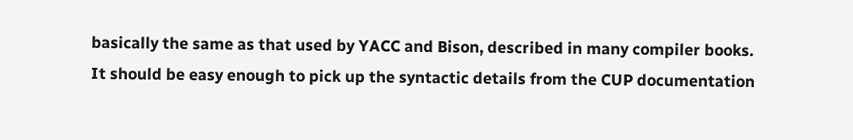basically the same as that used by YACC and Bison, described in many compiler books. It should be easy enough to pick up the syntactic details from the CUP documentation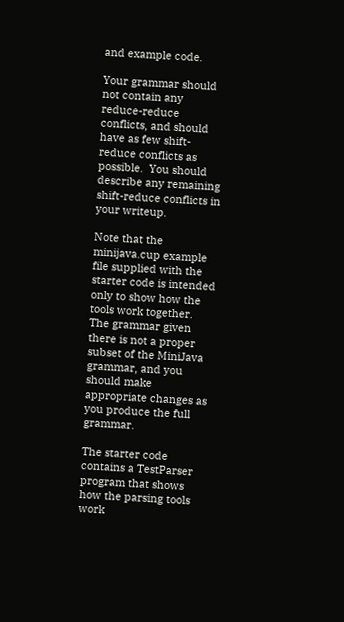and example code.

Your grammar should not contain any reduce-reduce conflicts, and should have as few shift-reduce conflicts as possible.  You should describe any remaining shift-reduce conflicts in your writeup.

Note that the minijava.cup example file supplied with the starter code is intended only to show how the tools work together. The grammar given there is not a proper subset of the MiniJava grammar, and you should make appropriate changes as you produce the full grammar.

The starter code contains a TestParser program that shows how the parsing tools work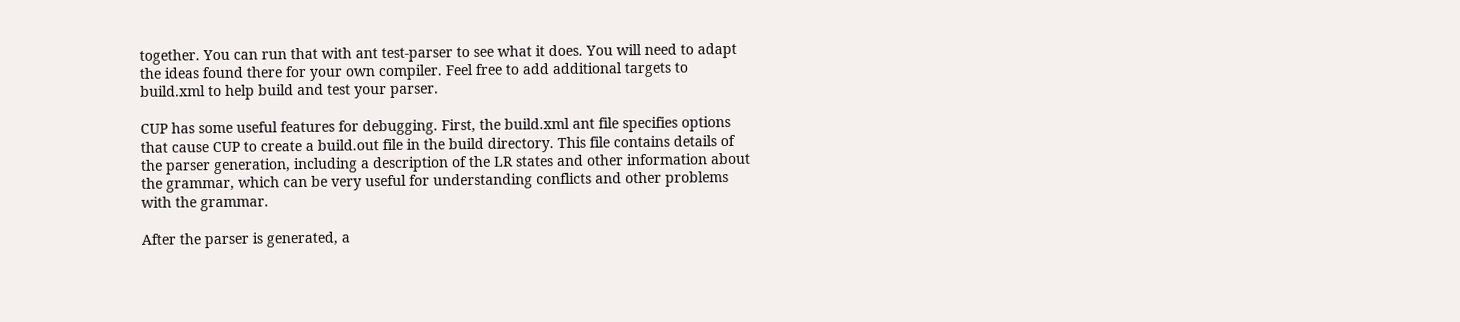together. You can run that with ant test-parser to see what it does. You will need to adapt the ideas found there for your own compiler. Feel free to add additional targets to build.xml to help build and test your parser.

CUP has some useful features for debugging. First, the build.xml ant file specifies options that cause CUP to create a build.out file in the build directory. This file contains details of the parser generation, including a description of the LR states and other information about the grammar, which can be very useful for understanding conflicts and other problems with the grammar.

After the parser is generated, a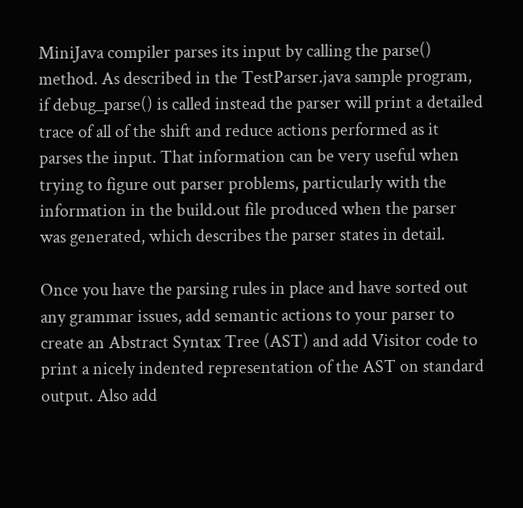MiniJava compiler parses its input by calling the parse() method. As described in the TestParser.java sample program, if debug_parse() is called instead the parser will print a detailed trace of all of the shift and reduce actions performed as it parses the input. That information can be very useful when trying to figure out parser problems, particularly with the information in the build.out file produced when the parser was generated, which describes the parser states in detail.

Once you have the parsing rules in place and have sorted out any grammar issues, add semantic actions to your parser to create an Abstract Syntax Tree (AST) and add Visitor code to print a nicely indented representation of the AST on standard output. Also add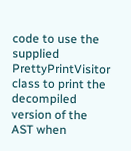code to use the supplied PrettyPrintVisitor class to print the decompiled version of the AST when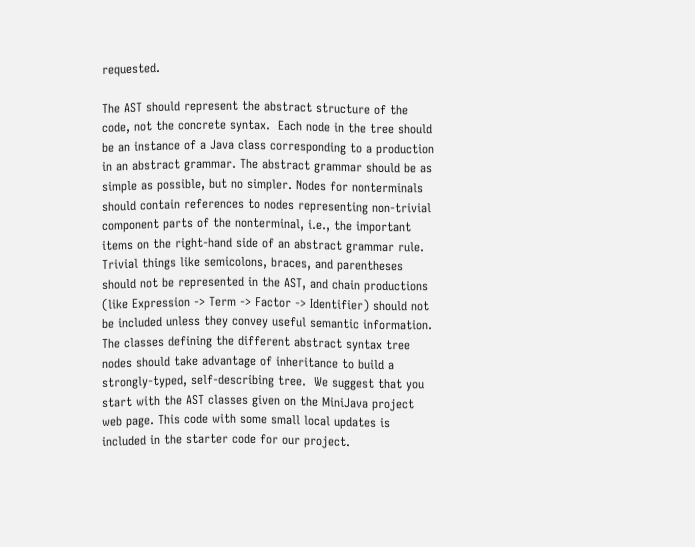requested.

The AST should represent the abstract structure of the code, not the concrete syntax.  Each node in the tree should be an instance of a Java class corresponding to a production in an abstract grammar. The abstract grammar should be as simple as possible, but no simpler. Nodes for nonterminals should contain references to nodes representing non-trivial component parts of the nonterminal, i.e., the important items on the right-hand side of an abstract grammar rule.  Trivial things like semicolons, braces, and parentheses should not be represented in the AST, and chain productions (like Expression -> Term -> Factor -> Identifier) should not be included unless they convey useful semantic information. The classes defining the different abstract syntax tree nodes should take advantage of inheritance to build a strongly-typed, self-describing tree.  We suggest that you start with the AST classes given on the MiniJava project web page. This code with some small local updates is included in the starter code for our project.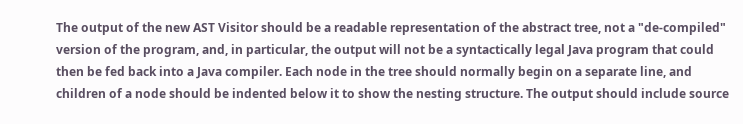The output of the new AST Visitor should be a readable representation of the abstract tree, not a "de-compiled" version of the program, and, in particular, the output will not be a syntactically legal Java program that could then be fed back into a Java compiler. Each node in the tree should normally begin on a separate line, and children of a node should be indented below it to show the nesting structure. The output should include source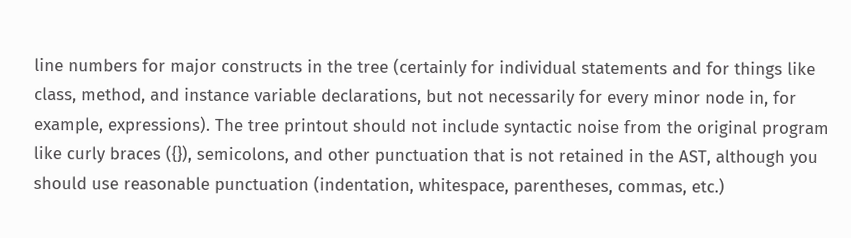line numbers for major constructs in the tree (certainly for individual statements and for things like class, method, and instance variable declarations, but not necessarily for every minor node in, for example, expressions). The tree printout should not include syntactic noise from the original program like curly braces ({}), semicolons, and other punctuation that is not retained in the AST, although you should use reasonable punctuation (indentation, whitespace, parentheses, commas, etc.)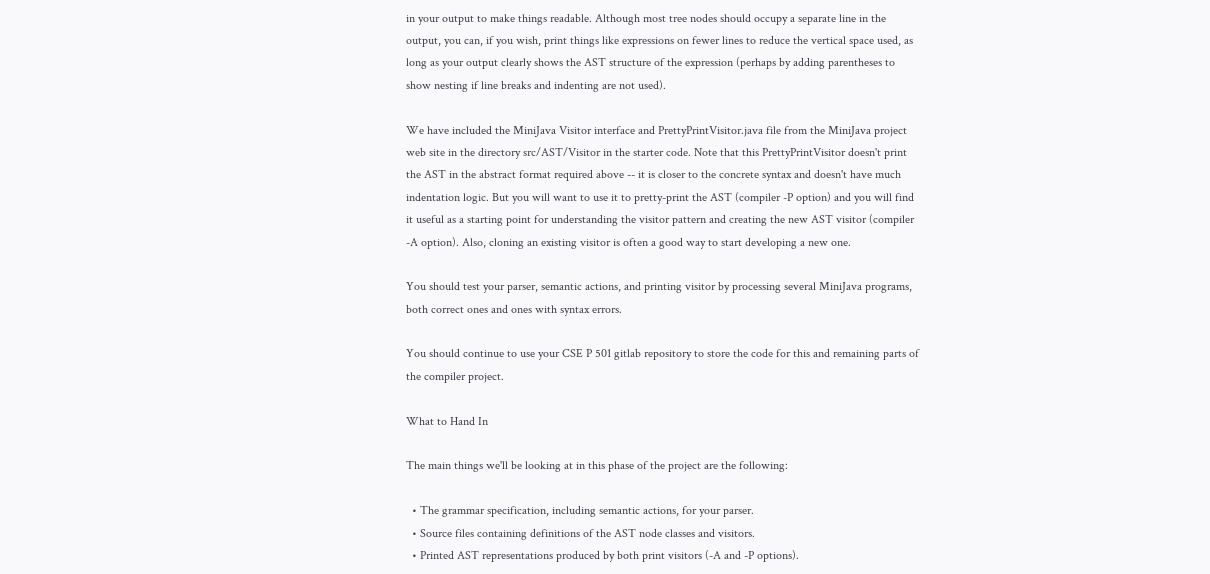in your output to make things readable. Although most tree nodes should occupy a separate line in the output, you can, if you wish, print things like expressions on fewer lines to reduce the vertical space used, as long as your output clearly shows the AST structure of the expression (perhaps by adding parentheses to show nesting if line breaks and indenting are not used).

We have included the MiniJava Visitor interface and PrettyPrintVisitor.java file from the MiniJava project web site in the directory src/AST/Visitor in the starter code. Note that this PrettyPrintVisitor doesn't print the AST in the abstract format required above -- it is closer to the concrete syntax and doesn't have much indentation logic. But you will want to use it to pretty-print the AST (compiler -P option) and you will find it useful as a starting point for understanding the visitor pattern and creating the new AST visitor (compiler -A option). Also, cloning an existing visitor is often a good way to start developing a new one.

You should test your parser, semantic actions, and printing visitor by processing several MiniJava programs, both correct ones and ones with syntax errors.

You should continue to use your CSE P 501 gitlab repository to store the code for this and remaining parts of the compiler project.

What to Hand In

The main things we'll be looking at in this phase of the project are the following:

  • The grammar specification, including semantic actions, for your parser.
  • Source files containing definitions of the AST node classes and visitors.
  • Printed AST representations produced by both print visitors (-A and -P options).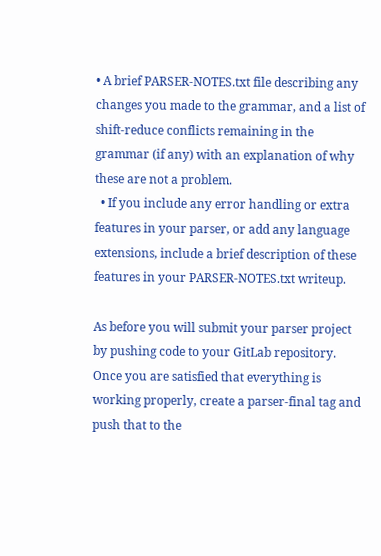• A brief PARSER-NOTES.txt file describing any changes you made to the grammar, and a list of shift-reduce conflicts remaining in the grammar (if any) with an explanation of why these are not a problem.
  • If you include any error handling or extra features in your parser, or add any language extensions, include a brief description of these features in your PARSER-NOTES.txt writeup.

As before you will submit your parser project by pushing code to your GitLab repository. Once you are satisfied that everything is working properly, create a parser-final tag and push that to the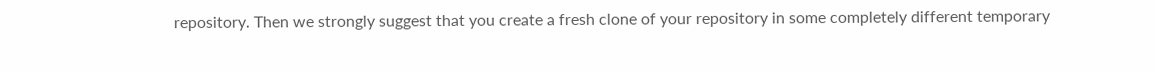repository. Then we strongly suggest that you create a fresh clone of your repository in some completely different temporary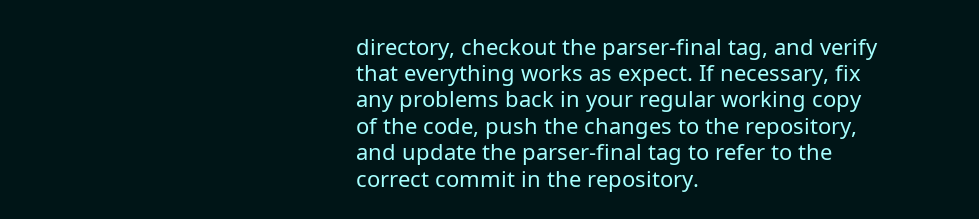directory, checkout the parser-final tag, and verify that everything works as expect. If necessary, fix any problems back in your regular working copy of the code, push the changes to the repository, and update the parser-final tag to refer to the correct commit in the repository.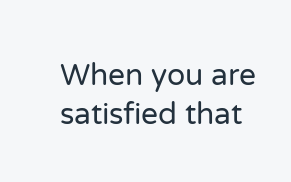When you are satisfied that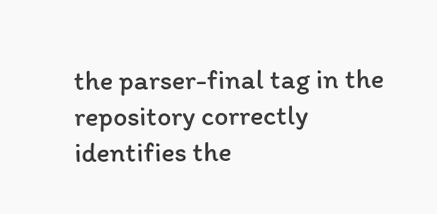the parser-final tag in the repository correctly identifies the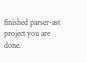finished parser-ast project you are done.